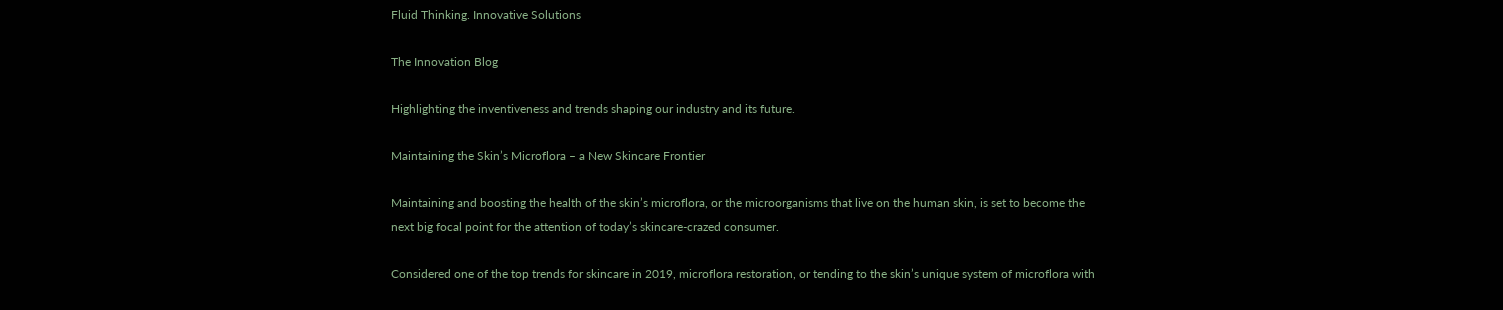Fluid Thinking. Innovative Solutions

The Innovation Blog

Highlighting the inventiveness and trends shaping our industry and its future.

Maintaining the Skin’s Microflora – a New Skincare Frontier

Maintaining and boosting the health of the skin’s microflora, or the microorganisms that live on the human skin, is set to become the next big focal point for the attention of today’s skincare-crazed consumer.

Considered one of the top trends for skincare in 2019, microflora restoration, or tending to the skin’s unique system of microflora with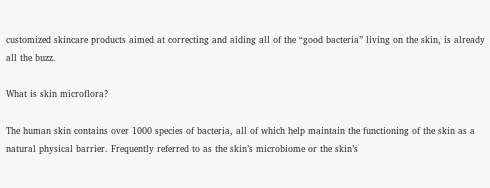customized skincare products aimed at correcting and aiding all of the “good bacteria” living on the skin, is already all the buzz.

What is skin microflora?

The human skin contains over 1000 species of bacteria, all of which help maintain the functioning of the skin as a natural physical barrier. Frequently referred to as the skin’s microbiome or the skin’s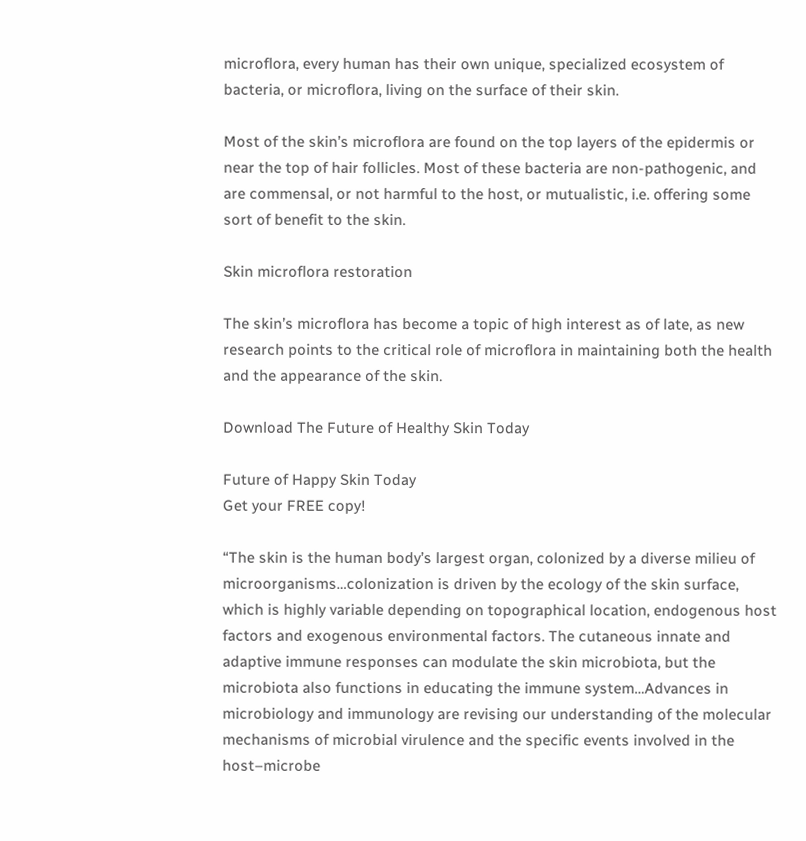microflora, every human has their own unique, specialized ecosystem of bacteria, or microflora, living on the surface of their skin.

Most of the skin’s microflora are found on the top layers of the epidermis or near the top of hair follicles. Most of these bacteria are non-pathogenic, and are commensal, or not harmful to the host, or mutualistic, i.e. offering some sort of benefit to the skin.

Skin microflora restoration

The skin’s microflora has become a topic of high interest as of late, as new research points to the critical role of microflora in maintaining both the health and the appearance of the skin.

Download The Future of Healthy Skin Today

Future of Happy Skin Today
Get your FREE copy!

“The skin is the human body’s largest organ, colonized by a diverse milieu of microorganisms…colonization is driven by the ecology of the skin surface, which is highly variable depending on topographical location, endogenous host factors and exogenous environmental factors. The cutaneous innate and adaptive immune responses can modulate the skin microbiota, but the microbiota also functions in educating the immune system…Advances in microbiology and immunology are revising our understanding of the molecular mechanisms of microbial virulence and the specific events involved in the host–microbe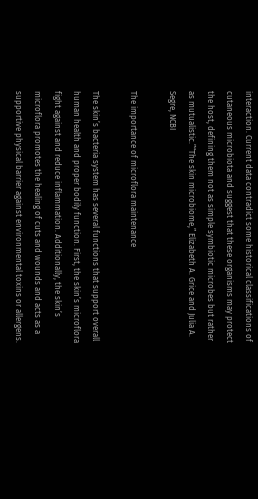interaction. Current data contradict some historical classifications of cutaneous microbiota and suggest that these organisms may protect the host, defining them not as simple symbiotic microbes but rather as mutualistic.”“The skin microbiome,” Elizabeth A. Grice and Julia A. Segre, NCBI

The importance of microflora maintenance

The skin’s bacteria system has several functions that support overall human health and proper bodily function. First, the skin’s microflora fight against and reduce inflammation. Additionally, the skin’s microflora promotes the healing of cuts and wounds and acts as a supportive physical barrier against environmental toxins or allergens.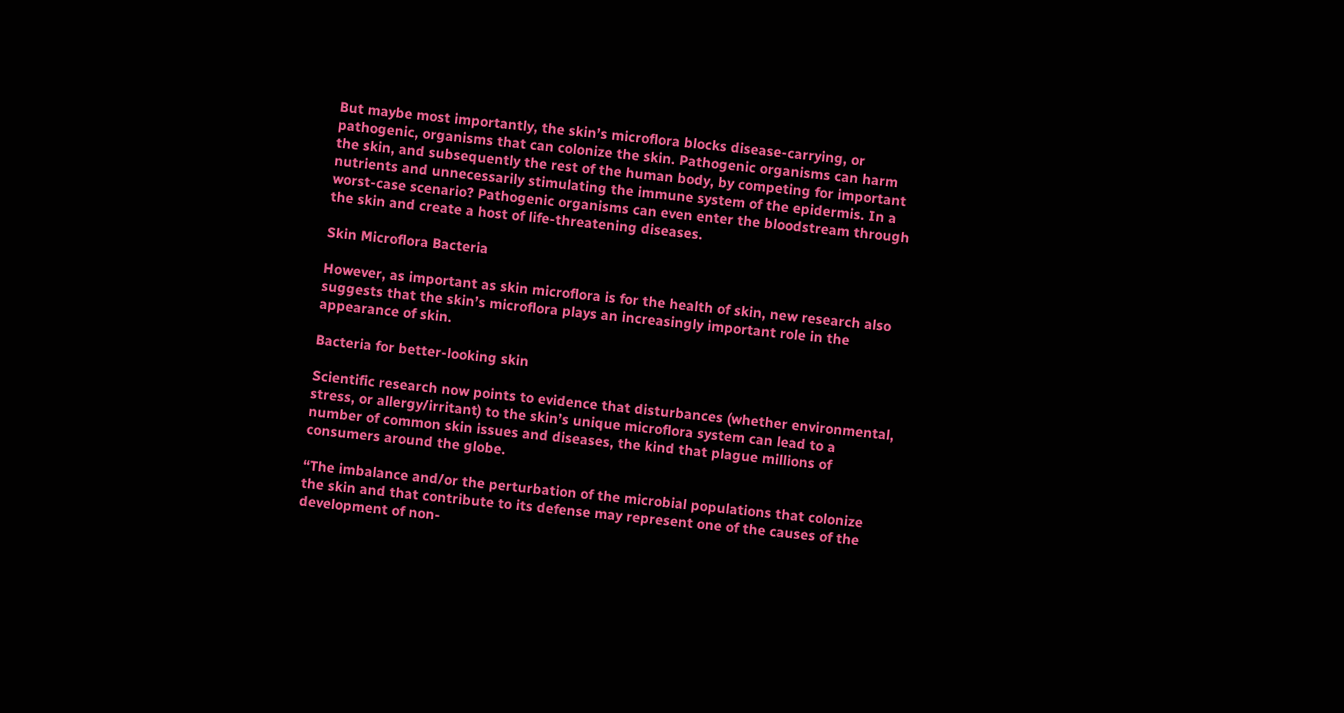But maybe most importantly, the skin’s microflora blocks disease-carrying, or pathogenic, organisms that can colonize the skin. Pathogenic organisms can harm the skin, and subsequently the rest of the human body, by competing for important nutrients and unnecessarily stimulating the immune system of the epidermis. In a worst-case scenario? Pathogenic organisms can even enter the bloodstream through the skin and create a host of life-threatening diseases.

Skin Microflora Bacteria

However, as important as skin microflora is for the health of skin, new research also suggests that the skin’s microflora plays an increasingly important role in the appearance of skin.

Bacteria for better-looking skin

Scientific research now points to evidence that disturbances (whether environmental, stress, or allergy/irritant) to the skin’s unique microflora system can lead to a number of common skin issues and diseases, the kind that plague millions of consumers around the globe.

“The imbalance and/or the perturbation of the microbial populations that colonize the skin and that contribute to its defense may represent one of the causes of the development of non-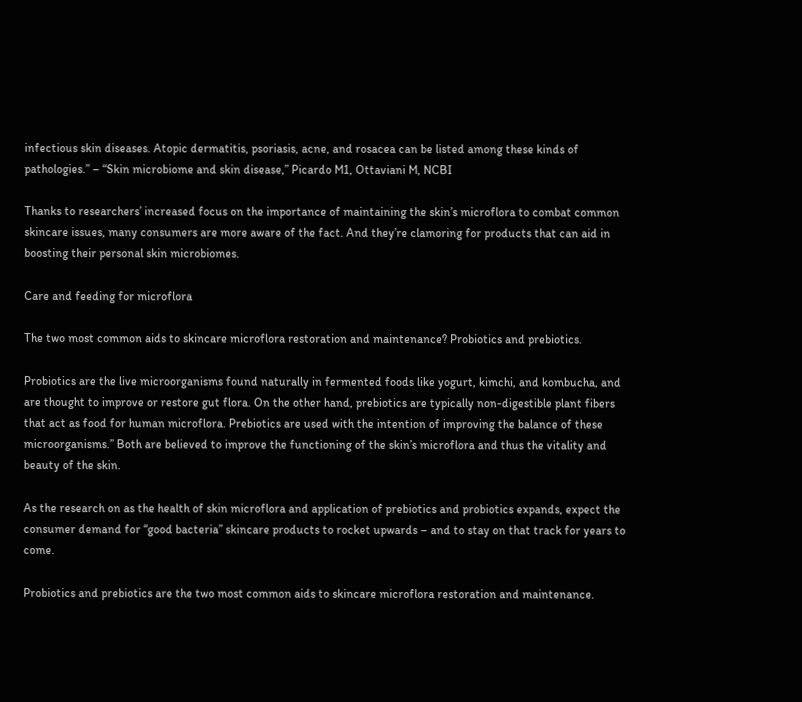infectious skin diseases. Atopic dermatitis, psoriasis, acne, and rosacea can be listed among these kinds of pathologies.” – “Skin microbiome and skin disease,” Picardo M1, Ottaviani M, NCBI

Thanks to researchers’ increased focus on the importance of maintaining the skin’s microflora to combat common skincare issues, many consumers are more aware of the fact. And they’re clamoring for products that can aid in boosting their personal skin microbiomes.

Care and feeding for microflora

The two most common aids to skincare microflora restoration and maintenance? Probiotics and prebiotics.

Probiotics are the live microorganisms found naturally in fermented foods like yogurt, kimchi, and kombucha, and are thought to improve or restore gut flora. On the other hand, prebiotics are typically non-digestible plant fibers that act as food for human microflora. Prebiotics are used with the intention of improving the balance of these microorganisms.” Both are believed to improve the functioning of the skin’s microflora and thus the vitality and beauty of the skin.

As the research on as the health of skin microflora and application of prebiotics and probiotics expands, expect the consumer demand for “good bacteria” skincare products to rocket upwards – and to stay on that track for years to come.

Probiotics and prebiotics are the two most common aids to skincare microflora restoration and maintenance.